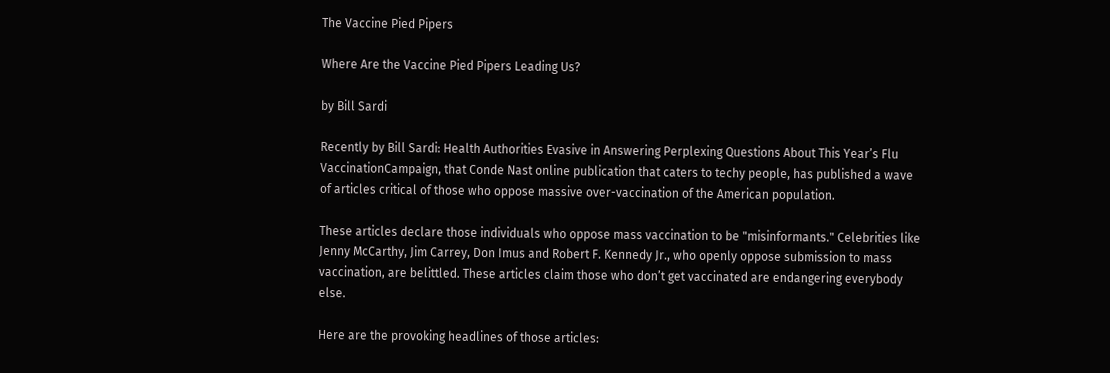The Vaccine Pied Pipers

Where Are the Vaccine Pied Pipers Leading Us?

by Bill Sardi

Recently by Bill Sardi: Health Authorities Evasive in Answering Perplexing Questions About This Year’s Flu VaccinationCampaign, that Conde Nast online publication that caters to techy people, has published a wave of articles critical of those who oppose massive over-vaccination of the American population.

These articles declare those individuals who oppose mass vaccination to be "misinformants." Celebrities like Jenny McCarthy, Jim Carrey, Don Imus and Robert F. Kennedy Jr., who openly oppose submission to mass vaccination, are belittled. These articles claim those who don’t get vaccinated are endangering everybody else.

Here are the provoking headlines of those articles: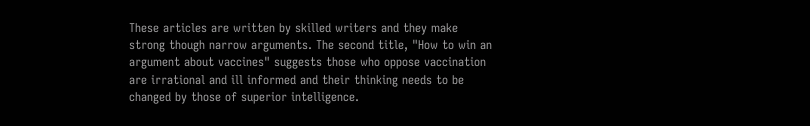These articles are written by skilled writers and they make strong though narrow arguments. The second title, "How to win an argument about vaccines" suggests those who oppose vaccination are irrational and ill informed and their thinking needs to be changed by those of superior intelligence.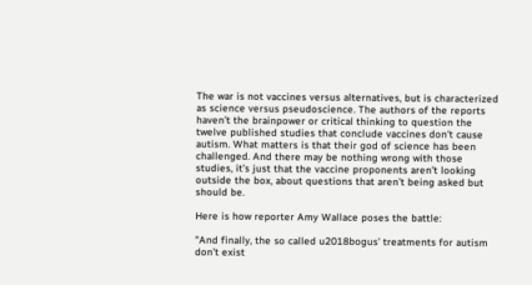The war is not vaccines versus alternatives, but is characterized as science versus pseudoscience. The authors of the reports haven’t the brainpower or critical thinking to question the twelve published studies that conclude vaccines don’t cause autism. What matters is that their god of science has been challenged. And there may be nothing wrong with those studies, it’s just that the vaccine proponents aren’t looking outside the box, about questions that aren’t being asked but should be.

Here is how reporter Amy Wallace poses the battle:

"And finally, the so called u2018bogus’ treatments for autism don’t exist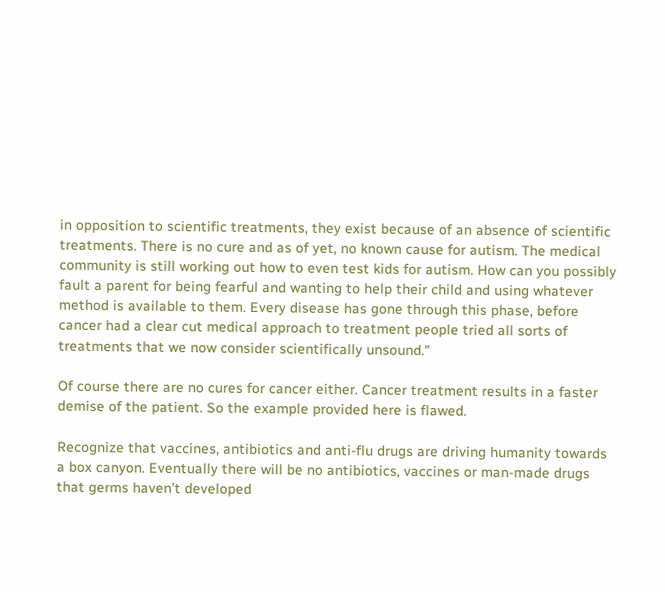in opposition to scientific treatments, they exist because of an absence of scientific treatments. There is no cure and as of yet, no known cause for autism. The medical community is still working out how to even test kids for autism. How can you possibly fault a parent for being fearful and wanting to help their child and using whatever method is available to them. Every disease has gone through this phase, before cancer had a clear cut medical approach to treatment people tried all sorts of treatments that we now consider scientifically unsound."

Of course there are no cures for cancer either. Cancer treatment results in a faster demise of the patient. So the example provided here is flawed.

Recognize that vaccines, antibiotics and anti-flu drugs are driving humanity towards a box canyon. Eventually there will be no antibiotics, vaccines or man-made drugs that germs haven’t developed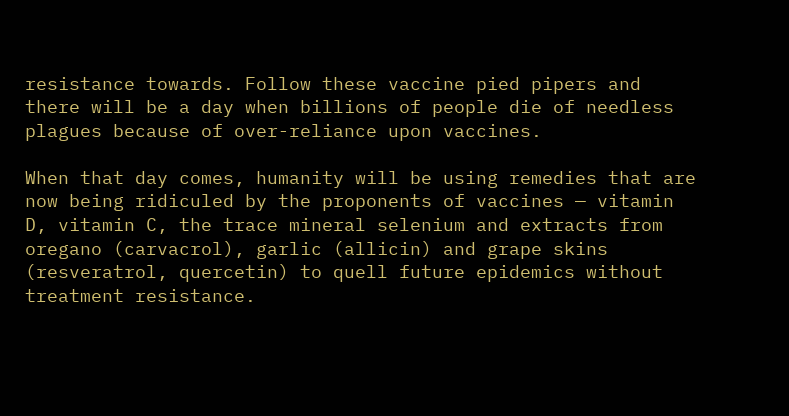resistance towards. Follow these vaccine pied pipers and there will be a day when billions of people die of needless plagues because of over-reliance upon vaccines.

When that day comes, humanity will be using remedies that are now being ridiculed by the proponents of vaccines — vitamin D, vitamin C, the trace mineral selenium and extracts from oregano (carvacrol), garlic (allicin) and grape skins (resveratrol, quercetin) to quell future epidemics without treatment resistance.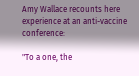Amy Wallace recounts here experience at an anti-vaccine conference:

"To a one, the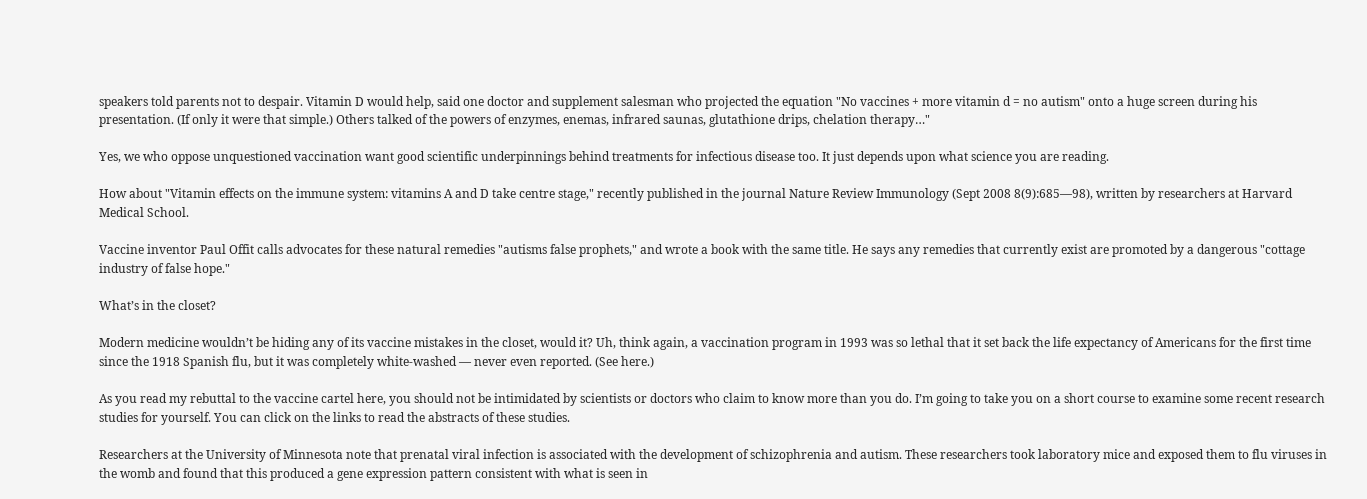speakers told parents not to despair. Vitamin D would help, said one doctor and supplement salesman who projected the equation "No vaccines + more vitamin d = no autism" onto a huge screen during his presentation. (If only it were that simple.) Others talked of the powers of enzymes, enemas, infrared saunas, glutathione drips, chelation therapy…"

Yes, we who oppose unquestioned vaccination want good scientific underpinnings behind treatments for infectious disease too. It just depends upon what science you are reading.

How about "Vitamin effects on the immune system: vitamins A and D take centre stage," recently published in the journal Nature Review Immunology (Sept 2008 8(9):685—98), written by researchers at Harvard Medical School.

Vaccine inventor Paul Offit calls advocates for these natural remedies "autisms false prophets," and wrote a book with the same title. He says any remedies that currently exist are promoted by a dangerous "cottage industry of false hope."

What’s in the closet?

Modern medicine wouldn’t be hiding any of its vaccine mistakes in the closet, would it? Uh, think again, a vaccination program in 1993 was so lethal that it set back the life expectancy of Americans for the first time since the 1918 Spanish flu, but it was completely white-washed — never even reported. (See here.)

As you read my rebuttal to the vaccine cartel here, you should not be intimidated by scientists or doctors who claim to know more than you do. I’m going to take you on a short course to examine some recent research studies for yourself. You can click on the links to read the abstracts of these studies.

Researchers at the University of Minnesota note that prenatal viral infection is associated with the development of schizophrenia and autism. These researchers took laboratory mice and exposed them to flu viruses in the womb and found that this produced a gene expression pattern consistent with what is seen in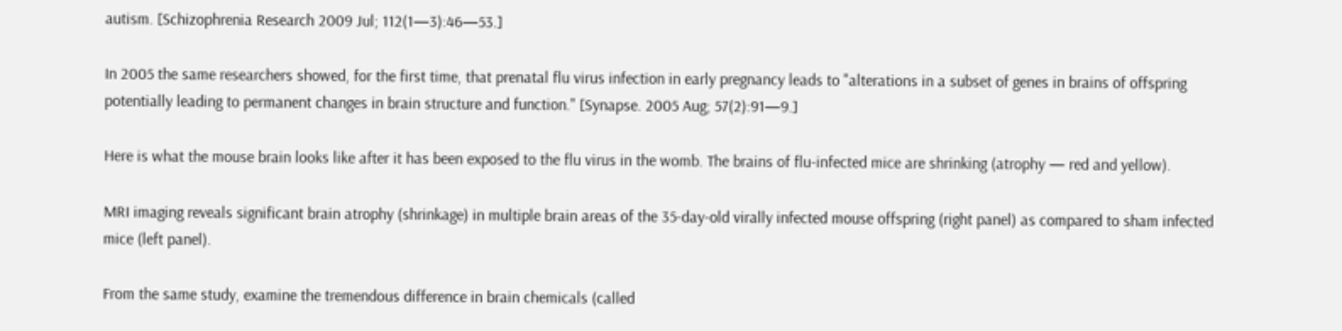autism. [Schizophrenia Research 2009 Jul; 112(1—3):46—53.]

In 2005 the same researchers showed, for the first time, that prenatal flu virus infection in early pregnancy leads to "alterations in a subset of genes in brains of offspring potentially leading to permanent changes in brain structure and function." [Synapse. 2005 Aug; 57(2):91—9.]

Here is what the mouse brain looks like after it has been exposed to the flu virus in the womb. The brains of flu-infected mice are shrinking (atrophy — red and yellow).

MRI imaging reveals significant brain atrophy (shrinkage) in multiple brain areas of the 35-day-old virally infected mouse offspring (right panel) as compared to sham infected mice (left panel).

From the same study, examine the tremendous difference in brain chemicals (called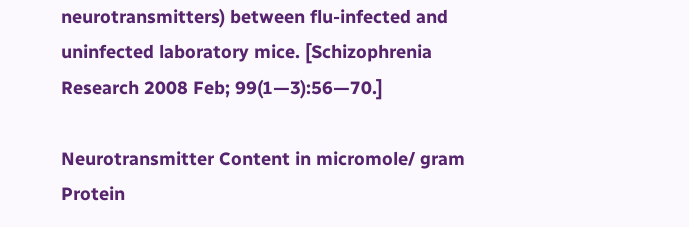neurotransmitters) between flu-infected and uninfected laboratory mice. [Schizophrenia Research 2008 Feb; 99(1—3):56—70.]

Neurotransmitter Content in micromole/ gram Protein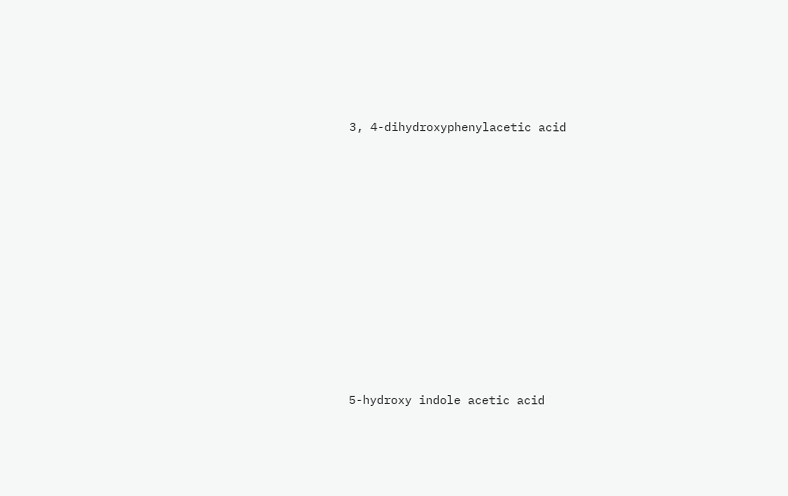3, 4-dihydroxyphenylacetic acid


















5-hydroxy indole acetic acid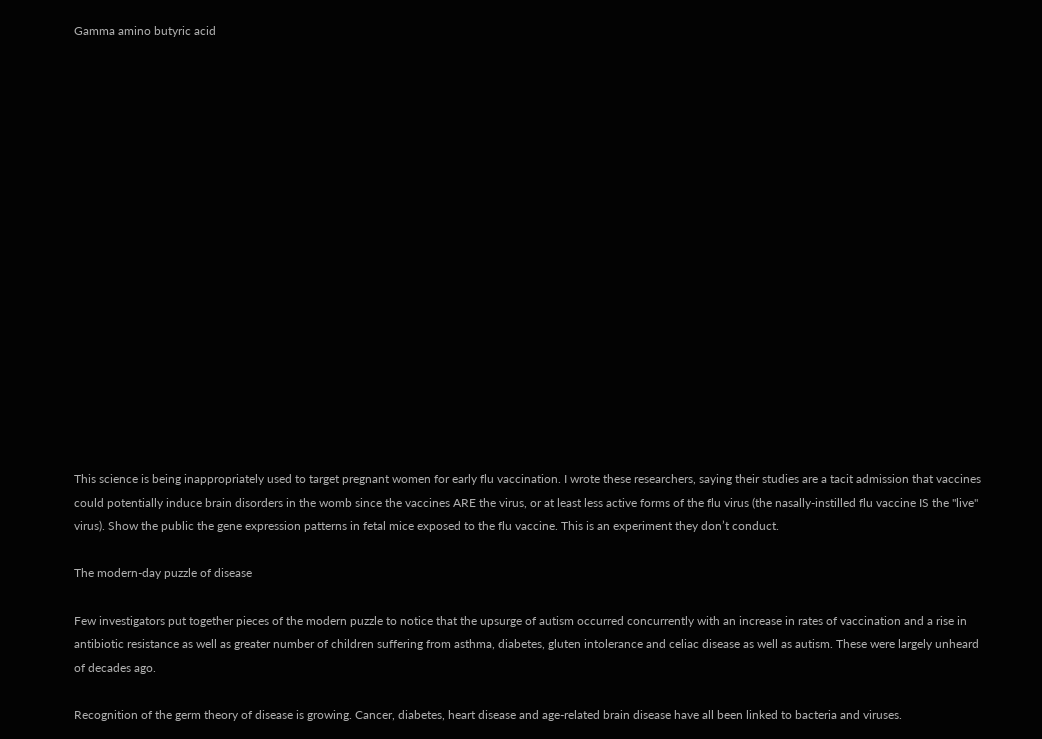Gamma amino butyric acid


















This science is being inappropriately used to target pregnant women for early flu vaccination. I wrote these researchers, saying their studies are a tacit admission that vaccines could potentially induce brain disorders in the womb since the vaccines ARE the virus, or at least less active forms of the flu virus (the nasally-instilled flu vaccine IS the "live" virus). Show the public the gene expression patterns in fetal mice exposed to the flu vaccine. This is an experiment they don’t conduct.

The modern-day puzzle of disease

Few investigators put together pieces of the modern puzzle to notice that the upsurge of autism occurred concurrently with an increase in rates of vaccination and a rise in antibiotic resistance as well as greater number of children suffering from asthma, diabetes, gluten intolerance and celiac disease as well as autism. These were largely unheard of decades ago.

Recognition of the germ theory of disease is growing. Cancer, diabetes, heart disease and age-related brain disease have all been linked to bacteria and viruses.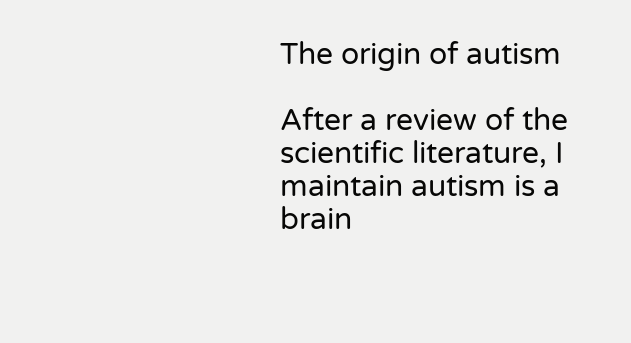The origin of autism

After a review of the scientific literature, I maintain autism is a brain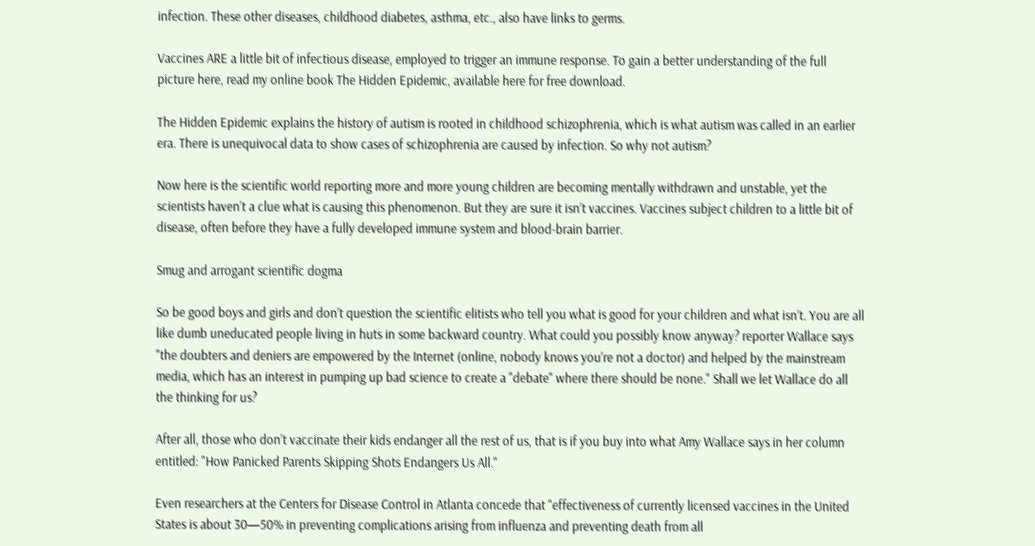infection. These other diseases, childhood diabetes, asthma, etc., also have links to germs.

Vaccines ARE a little bit of infectious disease, employed to trigger an immune response. To gain a better understanding of the full picture here, read my online book The Hidden Epidemic, available here for free download.

The Hidden Epidemic explains the history of autism is rooted in childhood schizophrenia, which is what autism was called in an earlier era. There is unequivocal data to show cases of schizophrenia are caused by infection. So why not autism?

Now here is the scientific world reporting more and more young children are becoming mentally withdrawn and unstable, yet the scientists haven’t a clue what is causing this phenomenon. But they are sure it isn’t vaccines. Vaccines subject children to a little bit of disease, often before they have a fully developed immune system and blood-brain barrier.

Smug and arrogant scientific dogma

So be good boys and girls and don’t question the scientific elitists who tell you what is good for your children and what isn’t. You are all like dumb uneducated people living in huts in some backward country. What could you possibly know anyway? reporter Wallace says "the doubters and deniers are empowered by the Internet (online, nobody knows you’re not a doctor) and helped by the mainstream media, which has an interest in pumping up bad science to create a "debate" where there should be none." Shall we let Wallace do all the thinking for us?

After all, those who don’t vaccinate their kids endanger all the rest of us, that is if you buy into what Amy Wallace says in her column entitled: "How Panicked Parents Skipping Shots Endangers Us All."

Even researchers at the Centers for Disease Control in Atlanta concede that "effectiveness of currently licensed vaccines in the United States is about 30—50% in preventing complications arising from influenza and preventing death from all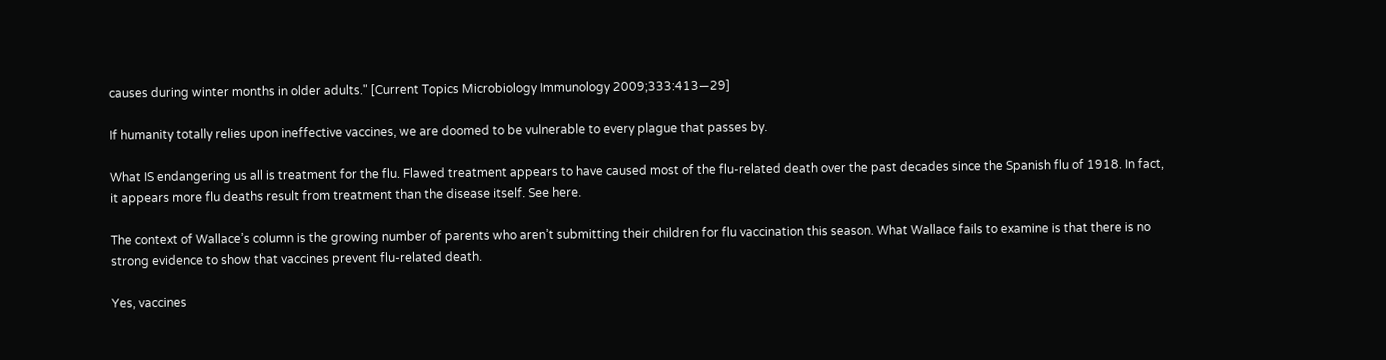causes during winter months in older adults." [Current Topics Microbiology Immunology 2009;333:413—29]

If humanity totally relies upon ineffective vaccines, we are doomed to be vulnerable to every plague that passes by.

What IS endangering us all is treatment for the flu. Flawed treatment appears to have caused most of the flu-related death over the past decades since the Spanish flu of 1918. In fact, it appears more flu deaths result from treatment than the disease itself. See here.

The context of Wallace’s column is the growing number of parents who aren’t submitting their children for flu vaccination this season. What Wallace fails to examine is that there is no strong evidence to show that vaccines prevent flu-related death.

Yes, vaccines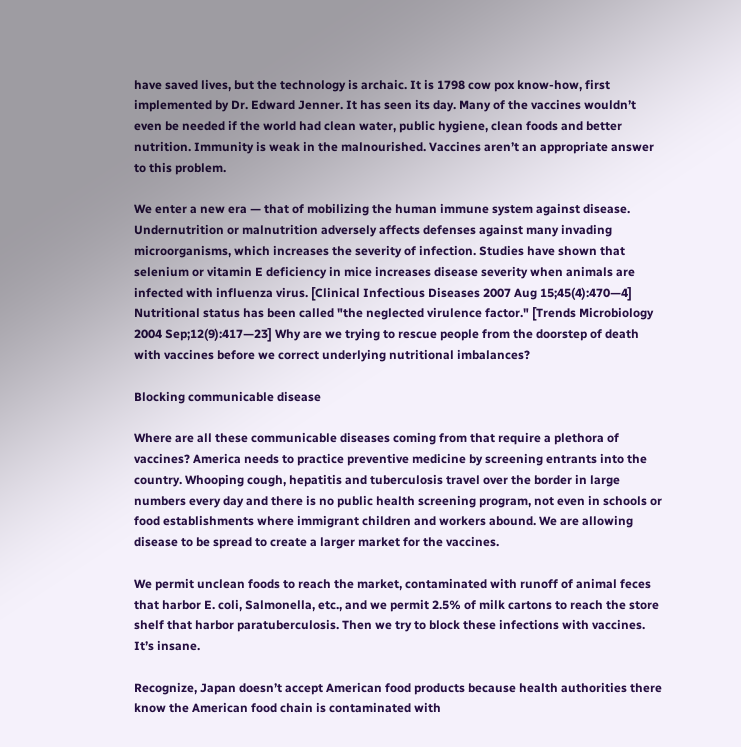have saved lives, but the technology is archaic. It is 1798 cow pox know-how, first implemented by Dr. Edward Jenner. It has seen its day. Many of the vaccines wouldn’t even be needed if the world had clean water, public hygiene, clean foods and better nutrition. Immunity is weak in the malnourished. Vaccines aren’t an appropriate answer to this problem.

We enter a new era — that of mobilizing the human immune system against disease. Undernutrition or malnutrition adversely affects defenses against many invading microorganisms, which increases the severity of infection. Studies have shown that selenium or vitamin E deficiency in mice increases disease severity when animals are infected with influenza virus. [Clinical Infectious Diseases 2007 Aug 15;45(4):470—4] Nutritional status has been called "the neglected virulence factor." [Trends Microbiology 2004 Sep;12(9):417—23] Why are we trying to rescue people from the doorstep of death with vaccines before we correct underlying nutritional imbalances?

Blocking communicable disease

Where are all these communicable diseases coming from that require a plethora of vaccines? America needs to practice preventive medicine by screening entrants into the country. Whooping cough, hepatitis and tuberculosis travel over the border in large numbers every day and there is no public health screening program, not even in schools or food establishments where immigrant children and workers abound. We are allowing disease to be spread to create a larger market for the vaccines.

We permit unclean foods to reach the market, contaminated with runoff of animal feces that harbor E. coli, Salmonella, etc., and we permit 2.5% of milk cartons to reach the store shelf that harbor paratuberculosis. Then we try to block these infections with vaccines. It’s insane.

Recognize, Japan doesn’t accept American food products because health authorities there know the American food chain is contaminated with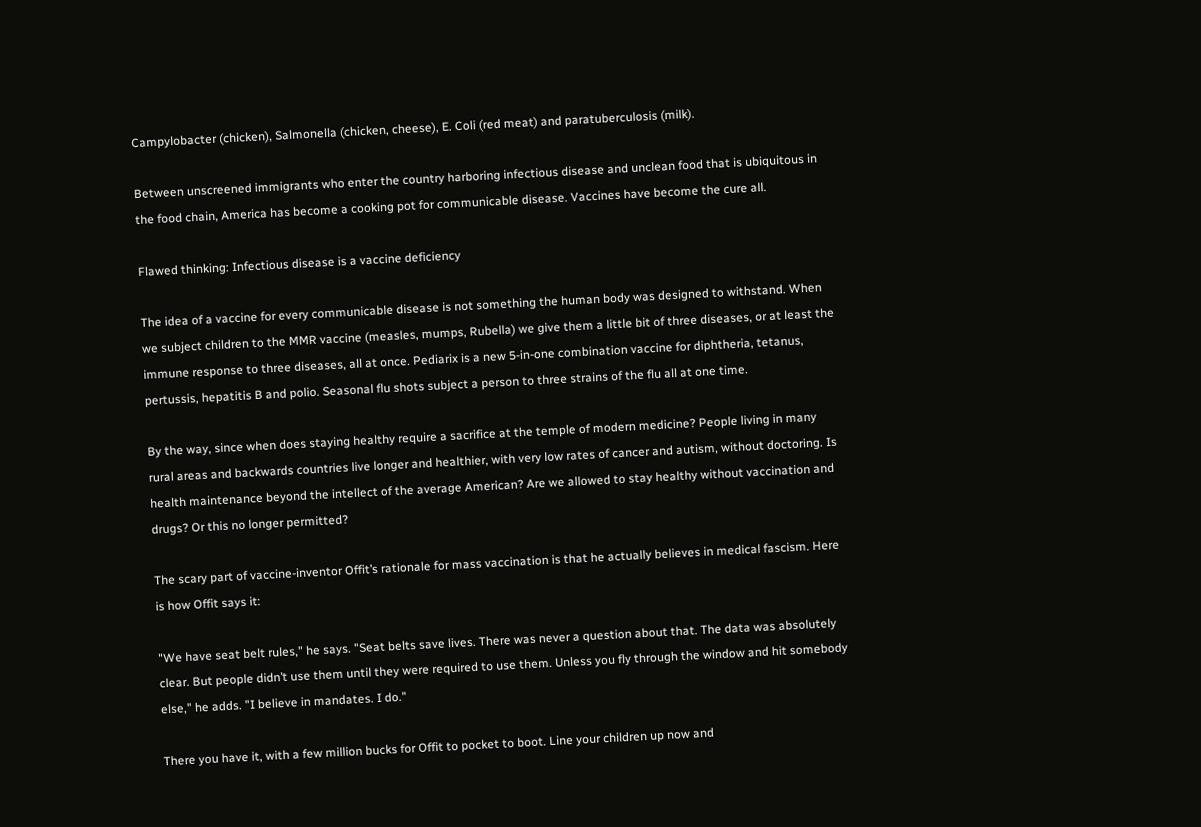Campylobacter (chicken), Salmonella (chicken, cheese), E. Coli (red meat) and paratuberculosis (milk).

Between unscreened immigrants who enter the country harboring infectious disease and unclean food that is ubiquitous in the food chain, America has become a cooking pot for communicable disease. Vaccines have become the cure all.

Flawed thinking: Infectious disease is a vaccine deficiency

The idea of a vaccine for every communicable disease is not something the human body was designed to withstand. When we subject children to the MMR vaccine (measles, mumps, Rubella) we give them a little bit of three diseases, or at least the immune response to three diseases, all at once. Pediarix is a new 5-in-one combination vaccine for diphtheria, tetanus, pertussis, hepatitis B and polio. Seasonal flu shots subject a person to three strains of the flu all at one time.

By the way, since when does staying healthy require a sacrifice at the temple of modern medicine? People living in many rural areas and backwards countries live longer and healthier, with very low rates of cancer and autism, without doctoring. Is health maintenance beyond the intellect of the average American? Are we allowed to stay healthy without vaccination and drugs? Or this no longer permitted?

The scary part of vaccine-inventor Offit’s rationale for mass vaccination is that he actually believes in medical fascism. Here is how Offit says it:

"We have seat belt rules," he says. "Seat belts save lives. There was never a question about that. The data was absolutely clear. But people didn’t use them until they were required to use them. Unless you fly through the window and hit somebody else," he adds. "I believe in mandates. I do."

There you have it, with a few million bucks for Offit to pocket to boot. Line your children up now and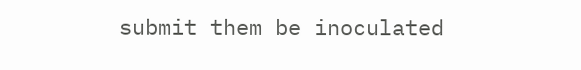submit them be inoculated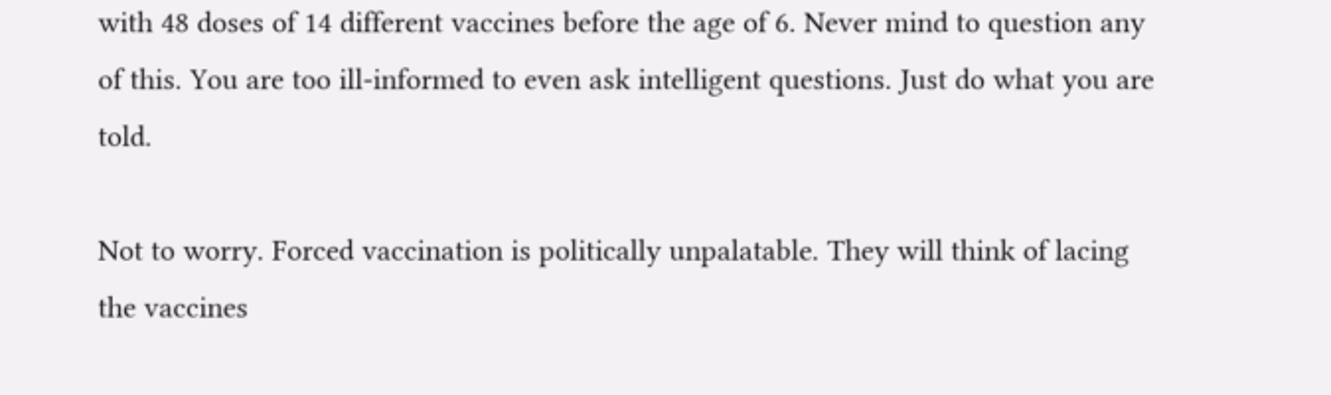with 48 doses of 14 different vaccines before the age of 6. Never mind to question any of this. You are too ill-informed to even ask intelligent questions. Just do what you are told.

Not to worry. Forced vaccination is politically unpalatable. They will think of lacing the vaccines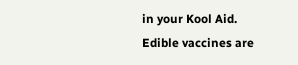in your Kool Aid. Edible vaccines are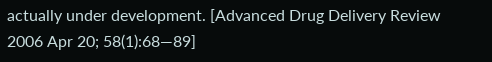actually under development. [Advanced Drug Delivery Review 2006 Apr 20; 58(1):68—89]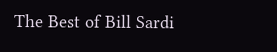The Best of Bill Sardi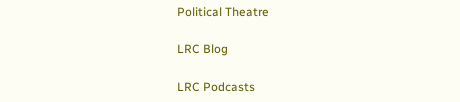Political Theatre

LRC Blog

LRC Podcasts